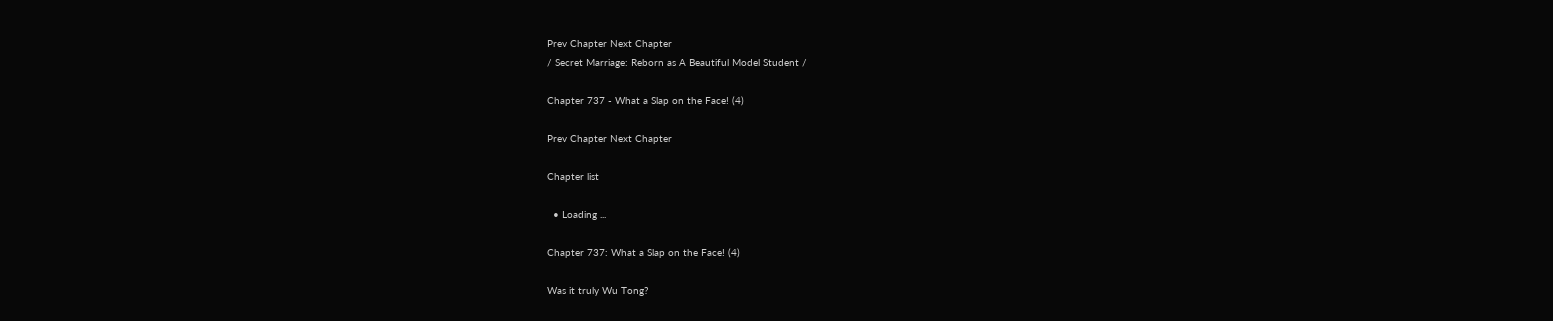Prev Chapter Next Chapter
/ Secret Marriage: Reborn as A Beautiful Model Student /

Chapter 737 - What a Slap on the Face! (4)

Prev Chapter Next Chapter

Chapter list

  • Loading ...

Chapter 737: What a Slap on the Face! (4)

Was it truly Wu Tong?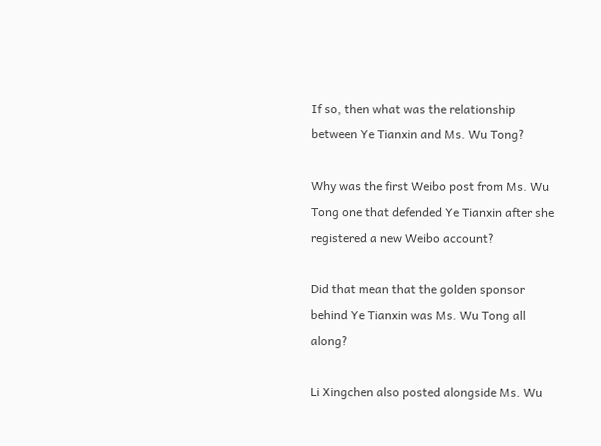If so, then what was the relationship between Ye Tianxin and Ms. Wu Tong?

Why was the first Weibo post from Ms. Wu Tong one that defended Ye Tianxin after she registered a new Weibo account?

Did that mean that the golden sponsor behind Ye Tianxin was Ms. Wu Tong all along?

Li Xingchen also posted alongside Ms. Wu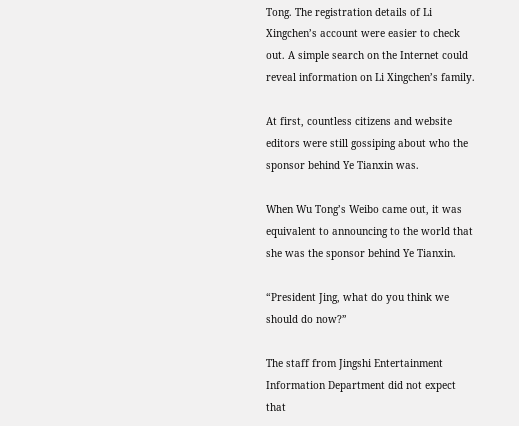Tong. The registration details of Li Xingchen’s account were easier to check out. A simple search on the Internet could reveal information on Li Xingchen’s family.

At first, countless citizens and website editors were still gossiping about who the sponsor behind Ye Tianxin was.

When Wu Tong’s Weibo came out, it was equivalent to announcing to the world that she was the sponsor behind Ye Tianxin.

“President Jing, what do you think we should do now?”

The staff from Jingshi Entertainment Information Department did not expect that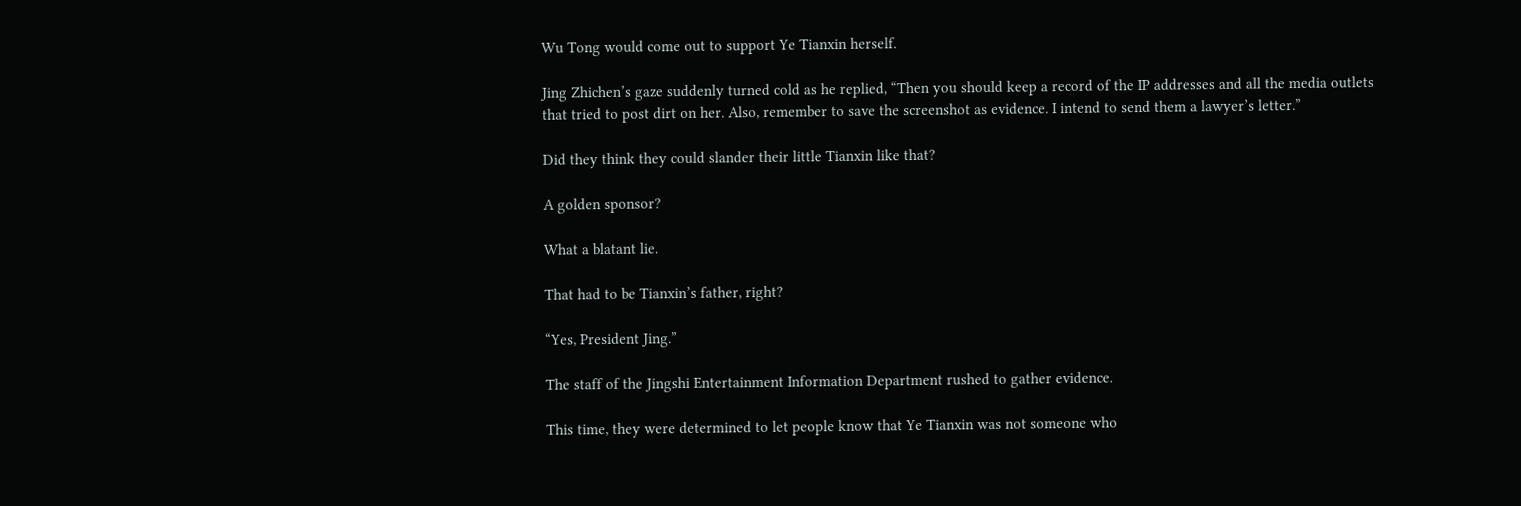Wu Tong would come out to support Ye Tianxin herself.

Jing Zhichen’s gaze suddenly turned cold as he replied, “Then you should keep a record of the IP addresses and all the media outlets that tried to post dirt on her. Also, remember to save the screenshot as evidence. I intend to send them a lawyer’s letter.”

Did they think they could slander their little Tianxin like that?

A golden sponsor?

What a blatant lie.

That had to be Tianxin’s father, right?

“Yes, President Jing.”

The staff of the Jingshi Entertainment Information Department rushed to gather evidence.

This time, they were determined to let people know that Ye Tianxin was not someone who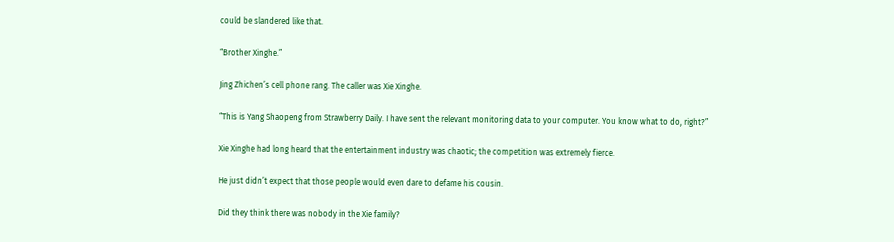could be slandered like that.

“Brother Xinghe.”

Jing Zhichen’s cell phone rang. The caller was Xie Xinghe.

“This is Yang Shaopeng from Strawberry Daily. I have sent the relevant monitoring data to your computer. You know what to do, right?”

Xie Xinghe had long heard that the entertainment industry was chaotic; the competition was extremely fierce.

He just didn’t expect that those people would even dare to defame his cousin.

Did they think there was nobody in the Xie family?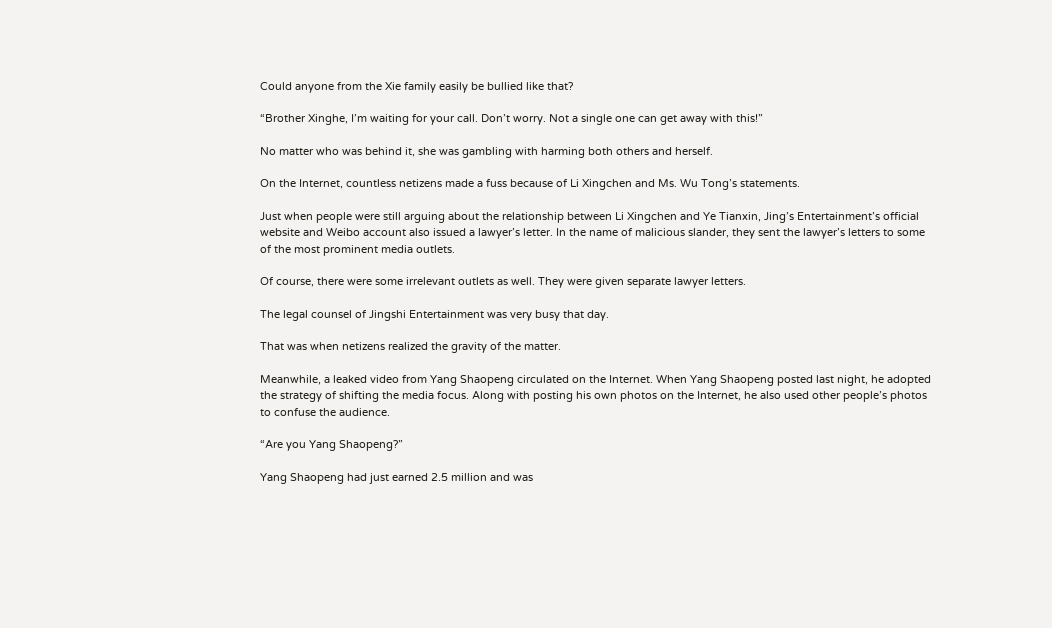Could anyone from the Xie family easily be bullied like that?

“Brother Xinghe, I’m waiting for your call. Don’t worry. Not a single one can get away with this!”

No matter who was behind it, she was gambling with harming both others and herself.

On the Internet, countless netizens made a fuss because of Li Xingchen and Ms. Wu Tong’s statements.

Just when people were still arguing about the relationship between Li Xingchen and Ye Tianxin, Jing’s Entertainment’s official website and Weibo account also issued a lawyer’s letter. In the name of malicious slander, they sent the lawyer’s letters to some of the most prominent media outlets.

Of course, there were some irrelevant outlets as well. They were given separate lawyer letters.

The legal counsel of Jingshi Entertainment was very busy that day.

That was when netizens realized the gravity of the matter.

Meanwhile, a leaked video from Yang Shaopeng circulated on the Internet. When Yang Shaopeng posted last night, he adopted the strategy of shifting the media focus. Along with posting his own photos on the Internet, he also used other people’s photos to confuse the audience.

“Are you Yang Shaopeng?”

Yang Shaopeng had just earned 2.5 million and was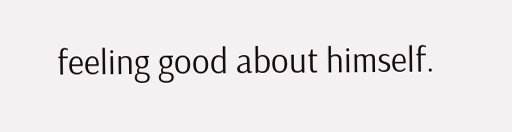feeling good about himself.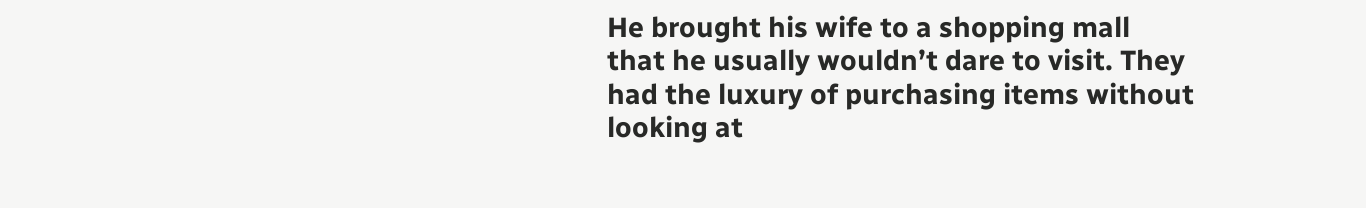He brought his wife to a shopping mall that he usually wouldn’t dare to visit. They had the luxury of purchasing items without looking at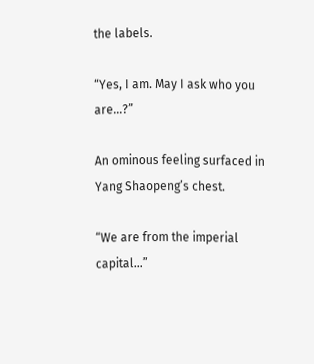the labels.

“Yes, I am. May I ask who you are…?”

An ominous feeling surfaced in Yang Shaopeng’s chest.

“We are from the imperial capital…”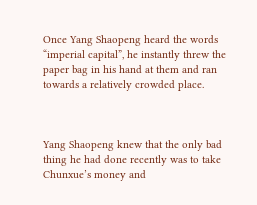Once Yang Shaopeng heard the words “imperial capital”, he instantly threw the paper bag in his hand at them and ran towards a relatively crowded place.



Yang Shaopeng knew that the only bad thing he had done recently was to take Chunxue’s money and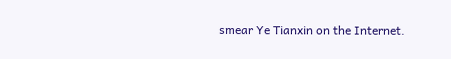smear Ye Tianxin on the Internet.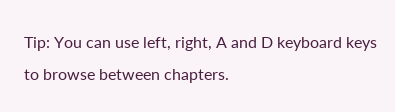Tip: You can use left, right, A and D keyboard keys to browse between chapters.